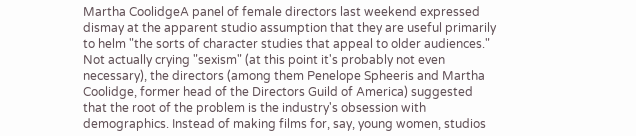Martha CoolidgeA panel of female directors last weekend expressed dismay at the apparent studio assumption that they are useful primarily to helm "the sorts of character studies that appeal to older audiences." Not actually crying "sexism" (at this point it's probably not even necessary), the directors (among them Penelope Spheeris and Martha Coolidge, former head of the Directors Guild of America) suggested that the root of the problem is the industry's obsession with demographics. Instead of making films for, say, young women, studios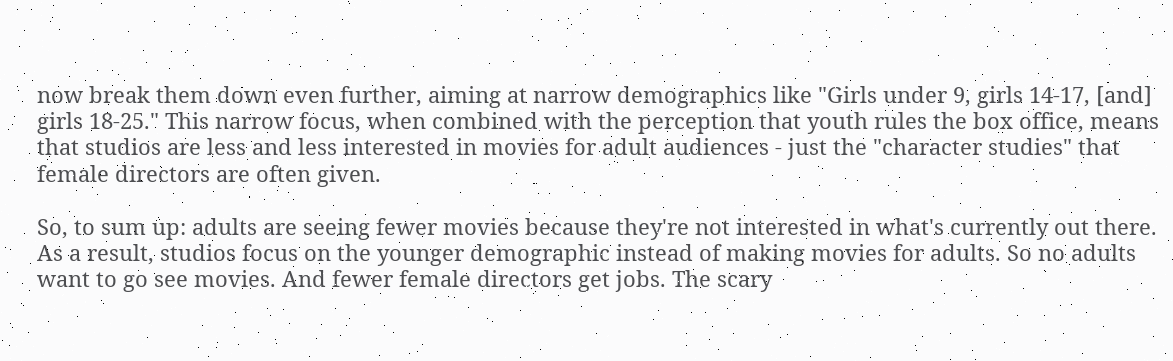now break them down even further, aiming at narrow demographics like "Girls under 9, girls 14-17, [and] girls 18-25." This narrow focus, when combined with the perception that youth rules the box office, means that studios are less and less interested in movies for adult audiences - just the "character studies" that female directors are often given.

So, to sum up: adults are seeing fewer movies because they're not interested in what's currently out there. As a result, studios focus on the younger demographic instead of making movies for adults. So no adults want to go see movies. And fewer female directors get jobs. The scary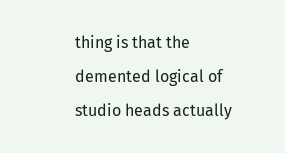thing is that the demented logical of studio heads actually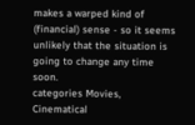makes a warped kind of (financial) sense - so it seems unlikely that the situation is going to change any time soon.
categories Movies, Cinematical